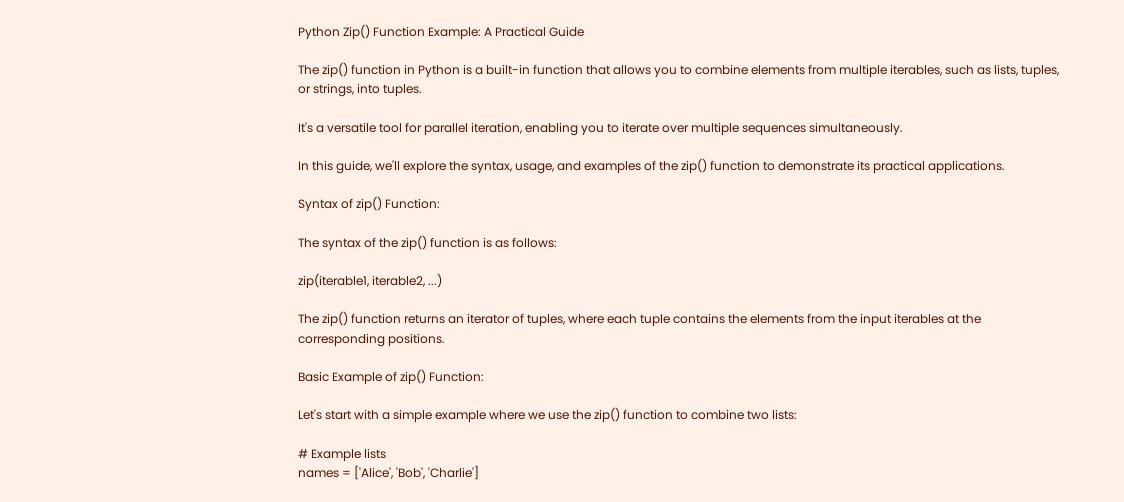Python Zip() Function Example: A Practical Guide

The zip() function in Python is a built-in function that allows you to combine elements from multiple iterables, such as lists, tuples, or strings, into tuples.

It's a versatile tool for parallel iteration, enabling you to iterate over multiple sequences simultaneously.

In this guide, we'll explore the syntax, usage, and examples of the zip() function to demonstrate its practical applications.

Syntax of zip() Function:

The syntax of the zip() function is as follows:

zip(iterable1, iterable2, ...)

The zip() function returns an iterator of tuples, where each tuple contains the elements from the input iterables at the corresponding positions.

Basic Example of zip() Function:

Let's start with a simple example where we use the zip() function to combine two lists:

# Example lists
names = ['Alice', 'Bob', 'Charlie']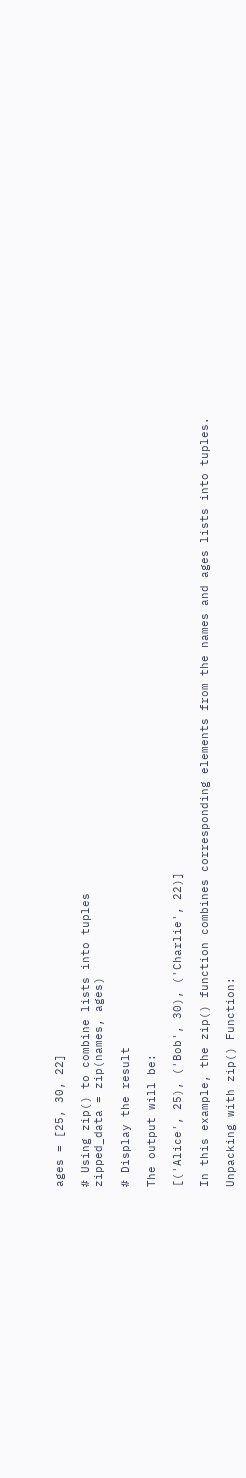ages = [25, 30, 22]

# Using zip() to combine lists into tuples
zipped_data = zip(names, ages)

# Display the result

The output will be:

[('Alice', 25), ('Bob', 30), ('Charlie', 22)]

In this example, the zip() function combines corresponding elements from the names and ages lists into tuples.

Unpacking with zip() Function: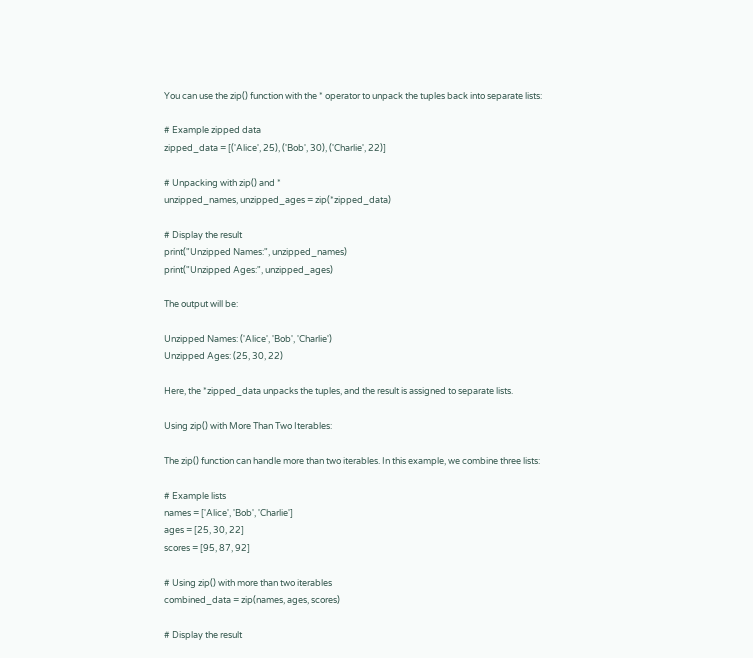You can use the zip() function with the * operator to unpack the tuples back into separate lists:

# Example zipped data
zipped_data = [('Alice', 25), ('Bob', 30), ('Charlie', 22)]

# Unpacking with zip() and *
unzipped_names, unzipped_ages = zip(*zipped_data)

# Display the result
print("Unzipped Names:", unzipped_names)
print("Unzipped Ages:", unzipped_ages)

The output will be:

Unzipped Names: ('Alice', 'Bob', 'Charlie')
Unzipped Ages: (25, 30, 22)

Here, the *zipped_data unpacks the tuples, and the result is assigned to separate lists.

Using zip() with More Than Two Iterables:

The zip() function can handle more than two iterables. In this example, we combine three lists:

# Example lists
names = ['Alice', 'Bob', 'Charlie']
ages = [25, 30, 22]
scores = [95, 87, 92]

# Using zip() with more than two iterables
combined_data = zip(names, ages, scores)

# Display the result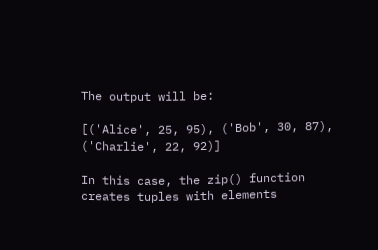The output will be:

[('Alice', 25, 95), ('Bob', 30, 87), ('Charlie', 22, 92)]

In this case, the zip() function creates tuples with elements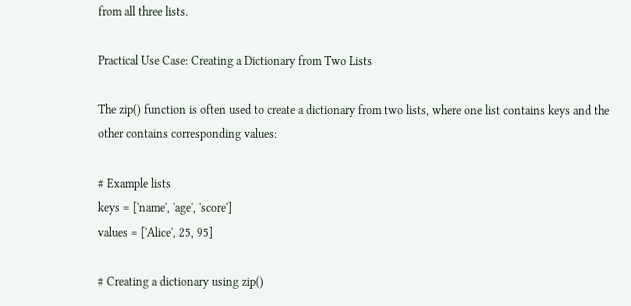from all three lists.

Practical Use Case: Creating a Dictionary from Two Lists

The zip() function is often used to create a dictionary from two lists, where one list contains keys and the other contains corresponding values:

# Example lists
keys = ['name', 'age', 'score']
values = ['Alice', 25, 95]

# Creating a dictionary using zip()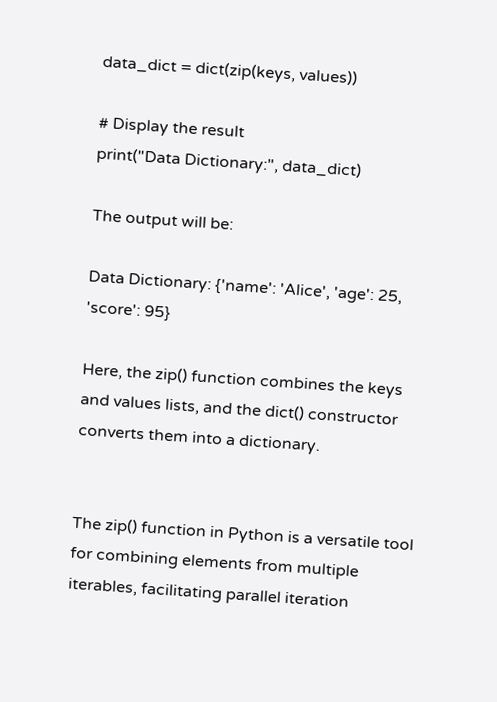data_dict = dict(zip(keys, values))

# Display the result
print("Data Dictionary:", data_dict)

The output will be:

Data Dictionary: {'name': 'Alice', 'age': 25, 'score': 95}

Here, the zip() function combines the keys and values lists, and the dict() constructor converts them into a dictionary.


The zip() function in Python is a versatile tool for combining elements from multiple iterables, facilitating parallel iteration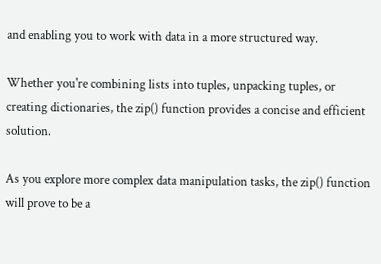and enabling you to work with data in a more structured way.

Whether you're combining lists into tuples, unpacking tuples, or creating dictionaries, the zip() function provides a concise and efficient solution.

As you explore more complex data manipulation tasks, the zip() function will prove to be a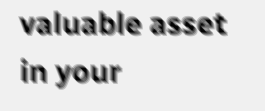valuable asset in your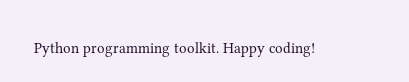Python programming toolkit. Happy coding!